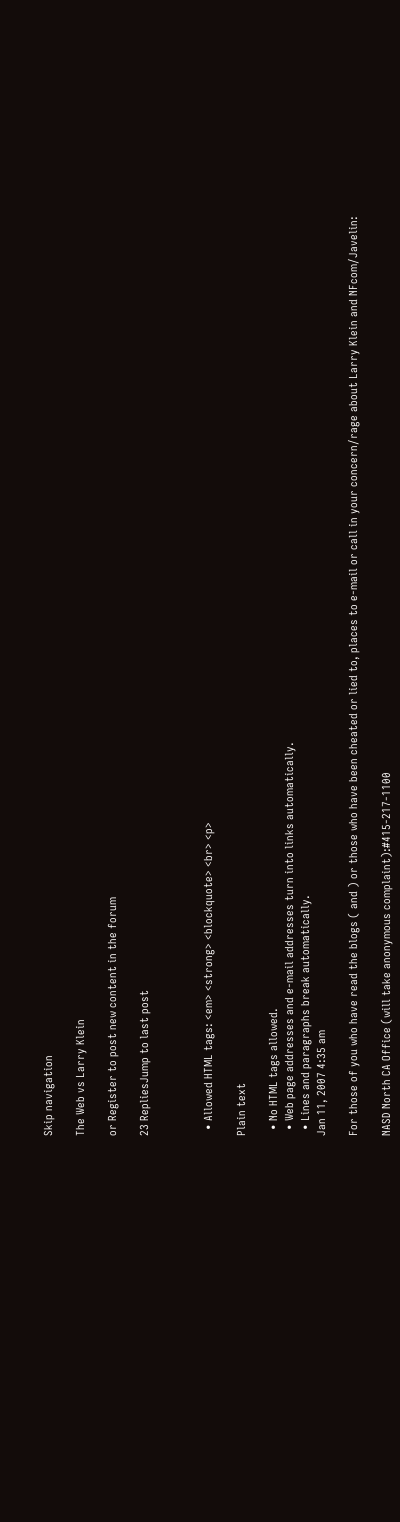Skip navigation

The Web vs Larry Klein

or Register to post new content in the forum

23 RepliesJump to last post



  • Allowed HTML tags: <em> <strong> <blockquote> <br> <p>

Plain text

  • No HTML tags allowed.
  • Web page addresses and e-mail addresses turn into links automatically.
  • Lines and paragraphs break automatically.
Jan 11, 2007 4:35 am

For those of you who have read the blogs ( and ) or those who have been cheated or lied to, places to e-mail or call in your concern/rage about Larry Klein and NFcom/Javelin:

NASD North CA Office (will take anonymous complaint):#415-217-1100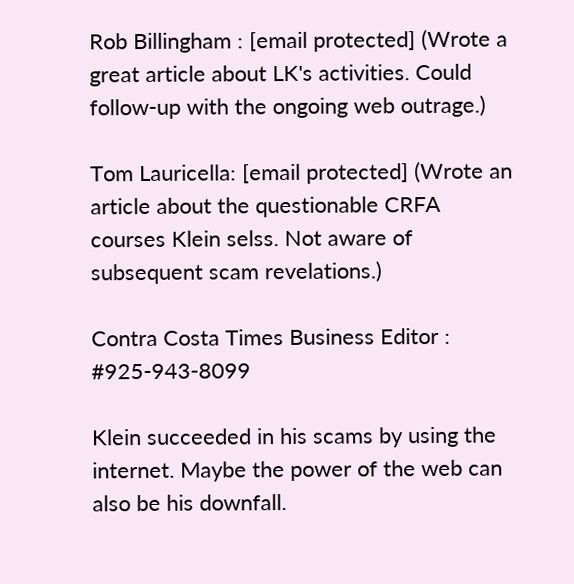Rob Billingham : [email protected] (Wrote a great article about LK's activities. Could follow-up with the ongoing web outrage.)

Tom Lauricella: [email protected] (Wrote an article about the questionable CRFA courses Klein selss. Not aware of subsequent scam revelations.)

Contra Costa Times Business Editor : #925-943-8099

Klein succeeded in his scams by using the internet. Maybe the power of the web can also be his downfall.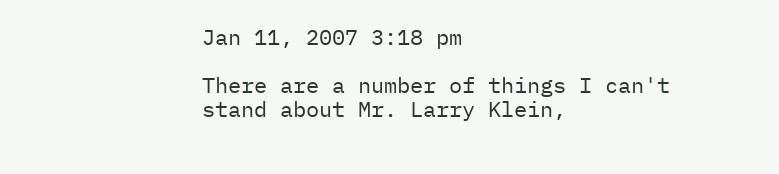Jan 11, 2007 3:18 pm

There are a number of things I can't stand about Mr. Larry Klein,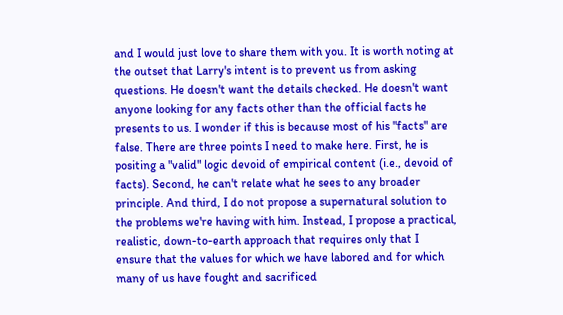and I would just love to share them with you. It is worth noting at the outset that Larry's intent is to prevent us from asking questions. He doesn't want the details checked. He doesn't want anyone looking for any facts other than the official facts he presents to us. I wonder if this is because most of his "facts" are false. There are three points I need to make here. First, he is positing a "valid" logic devoid of empirical content (i.e., devoid of facts). Second, he can't relate what he sees to any broader principle. And third, I do not propose a supernatural solution to the problems we're having with him. Instead, I propose a practical, realistic, down-to-earth approach that requires only that I ensure that the values for which we have labored and for which many of us have fought and sacrificed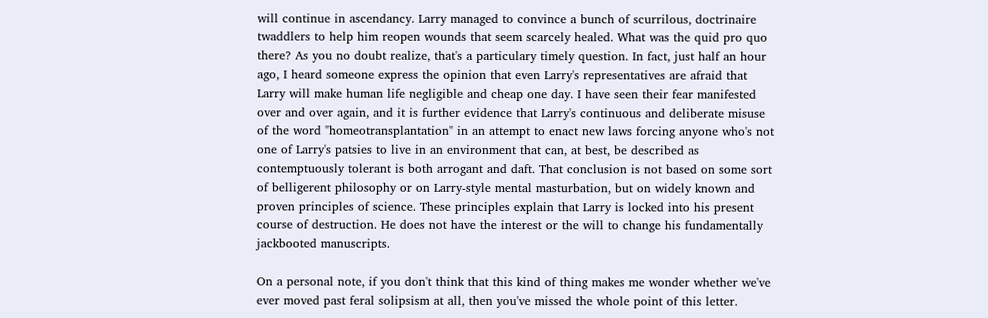will continue in ascendancy. Larry managed to convince a bunch of scurrilous, doctrinaire twaddlers to help him reopen wounds that seem scarcely healed. What was the quid pro quo there? As you no doubt realize, that's a particulary timely question. In fact, just half an hour ago, I heard someone express the opinion that even Larry's representatives are afraid that Larry will make human life negligible and cheap one day. I have seen their fear manifested over and over again, and it is further evidence that Larry's continuous and deliberate misuse of the word "homeotransplantation" in an attempt to enact new laws forcing anyone who's not one of Larry's patsies to live in an environment that can, at best, be described as contemptuously tolerant is both arrogant and daft. That conclusion is not based on some sort of belligerent philosophy or on Larry-style mental masturbation, but on widely known and proven principles of science. These principles explain that Larry is locked into his present course of destruction. He does not have the interest or the will to change his fundamentally jackbooted manuscripts.

On a personal note, if you don't think that this kind of thing makes me wonder whether we've ever moved past feral solipsism at all, then you've missed the whole point of this letter.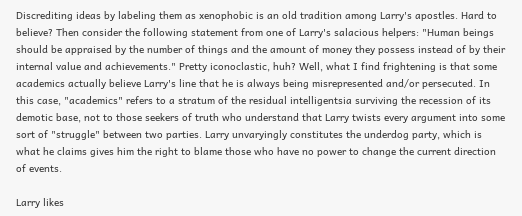Discrediting ideas by labeling them as xenophobic is an old tradition among Larry's apostles. Hard to believe? Then consider the following statement from one of Larry's salacious helpers: "Human beings should be appraised by the number of things and the amount of money they possess instead of by their internal value and achievements." Pretty iconoclastic, huh? Well, what I find frightening is that some academics actually believe Larry's line that he is always being misrepresented and/or persecuted. In this case, "academics" refers to a stratum of the residual intelligentsia surviving the recession of its demotic base, not to those seekers of truth who understand that Larry twists every argument into some sort of "struggle" between two parties. Larry unvaryingly constitutes the underdog party, which is what he claims gives him the right to blame those who have no power to change the current direction of events.

Larry likes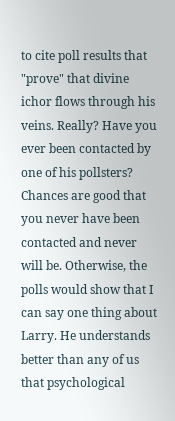to cite poll results that "prove" that divine ichor flows through his veins. Really? Have you ever been contacted by one of his pollsters? Chances are good that you never have been contacted and never will be. Otherwise, the polls would show that I can say one thing about Larry. He understands better than any of us that psychological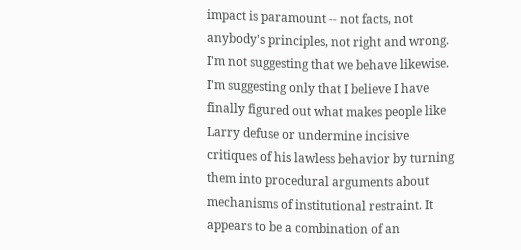impact is paramount -- not facts, not anybody's principles, not right and wrong. I'm not suggesting that we behave likewise. I'm suggesting only that I believe I have finally figured out what makes people like Larry defuse or undermine incisive critiques of his lawless behavior by turning them into procedural arguments about mechanisms of institutional restraint. It appears to be a combination of an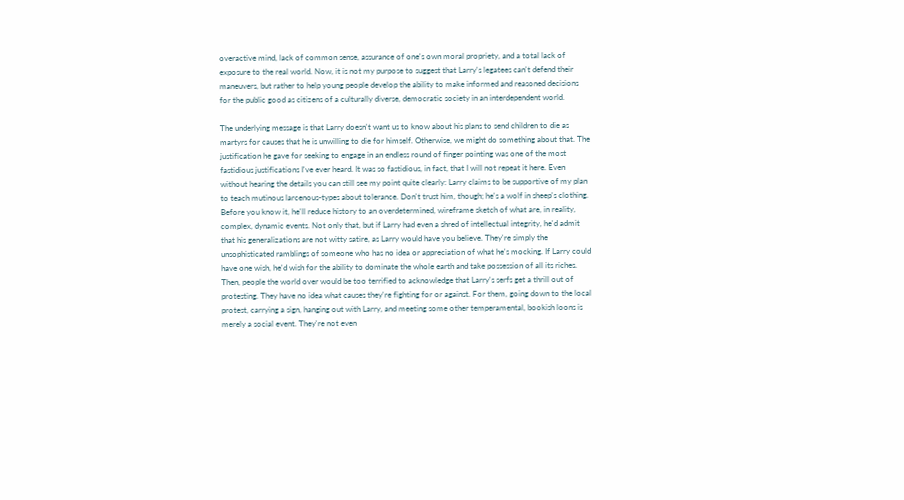overactive mind, lack of common sense, assurance of one's own moral propriety, and a total lack of exposure to the real world. Now, it is not my purpose to suggest that Larry's legatees can't defend their maneuvers, but rather to help young people develop the ability to make informed and reasoned decisions for the public good as citizens of a culturally diverse, democratic society in an interdependent world.

The underlying message is that Larry doesn't want us to know about his plans to send children to die as martyrs for causes that he is unwilling to die for himself. Otherwise, we might do something about that. The justification he gave for seeking to engage in an endless round of finger pointing was one of the most fastidious justifications I've ever heard. It was so fastidious, in fact, that I will not repeat it here. Even without hearing the details you can still see my point quite clearly: Larry claims to be supportive of my plan to teach mutinous larcenous-types about tolerance. Don't trust him, though; he's a wolf in sheep's clothing. Before you know it, he'll reduce history to an overdetermined, wireframe sketch of what are, in reality, complex, dynamic events. Not only that, but if Larry had even a shred of intellectual integrity, he'd admit that his generalizations are not witty satire, as Larry would have you believe. They're simply the unsophisticated ramblings of someone who has no idea or appreciation of what he's mocking. If Larry could have one wish, he'd wish for the ability to dominate the whole earth and take possession of all its riches. Then, people the world over would be too terrified to acknowledge that Larry's serfs get a thrill out of protesting. They have no idea what causes they're fighting for or against. For them, going down to the local protest, carrying a sign, hanging out with Larry, and meeting some other temperamental, bookish loons is merely a social event. They're not even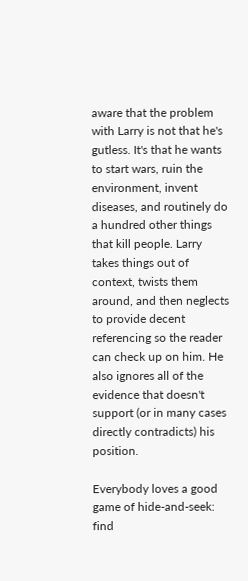aware that the problem with Larry is not that he's gutless. It's that he wants to start wars, ruin the environment, invent diseases, and routinely do a hundred other things that kill people. Larry takes things out of context, twists them around, and then neglects to provide decent referencing so the reader can check up on him. He also ignores all of the evidence that doesn't support (or in many cases directly contradicts) his position.

Everybody loves a good game of hide-and-seek: find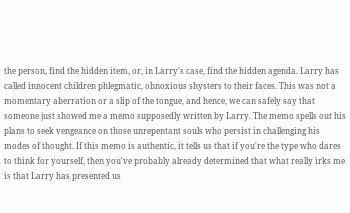the person, find the hidden item, or, in Larry's case, find the hidden agenda. Larry has called innocent children phlegmatic, obnoxious shysters to their faces. This was not a momentary aberration or a slip of the tongue, and hence, we can safely say that someone just showed me a memo supposedly written by Larry. The memo spells out his plans to seek vengeance on those unrepentant souls who persist in challenging his modes of thought. If this memo is authentic, it tells us that if you're the type who dares to think for yourself, then you've probably already determined that what really irks me is that Larry has presented us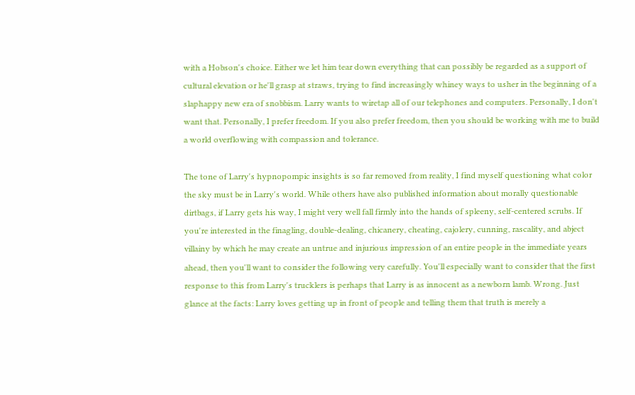with a Hobson's choice. Either we let him tear down everything that can possibly be regarded as a support of cultural elevation or he'll grasp at straws, trying to find increasingly whiney ways to usher in the beginning of a slaphappy new era of snobbism. Larry wants to wiretap all of our telephones and computers. Personally, I don't want that. Personally, I prefer freedom. If you also prefer freedom, then you should be working with me to build a world overflowing with compassion and tolerance.

The tone of Larry's hypnopompic insights is so far removed from reality, I find myself questioning what color the sky must be in Larry's world. While others have also published information about morally questionable dirtbags, if Larry gets his way, I might very well fall firmly into the hands of spleeny, self-centered scrubs. If you're interested in the finagling, double-dealing, chicanery, cheating, cajolery, cunning, rascality, and abject villainy by which he may create an untrue and injurious impression of an entire people in the immediate years ahead, then you'll want to consider the following very carefully. You'll especially want to consider that the first response to this from Larry's trucklers is perhaps that Larry is as innocent as a newborn lamb. Wrong. Just glance at the facts: Larry loves getting up in front of people and telling them that truth is merely a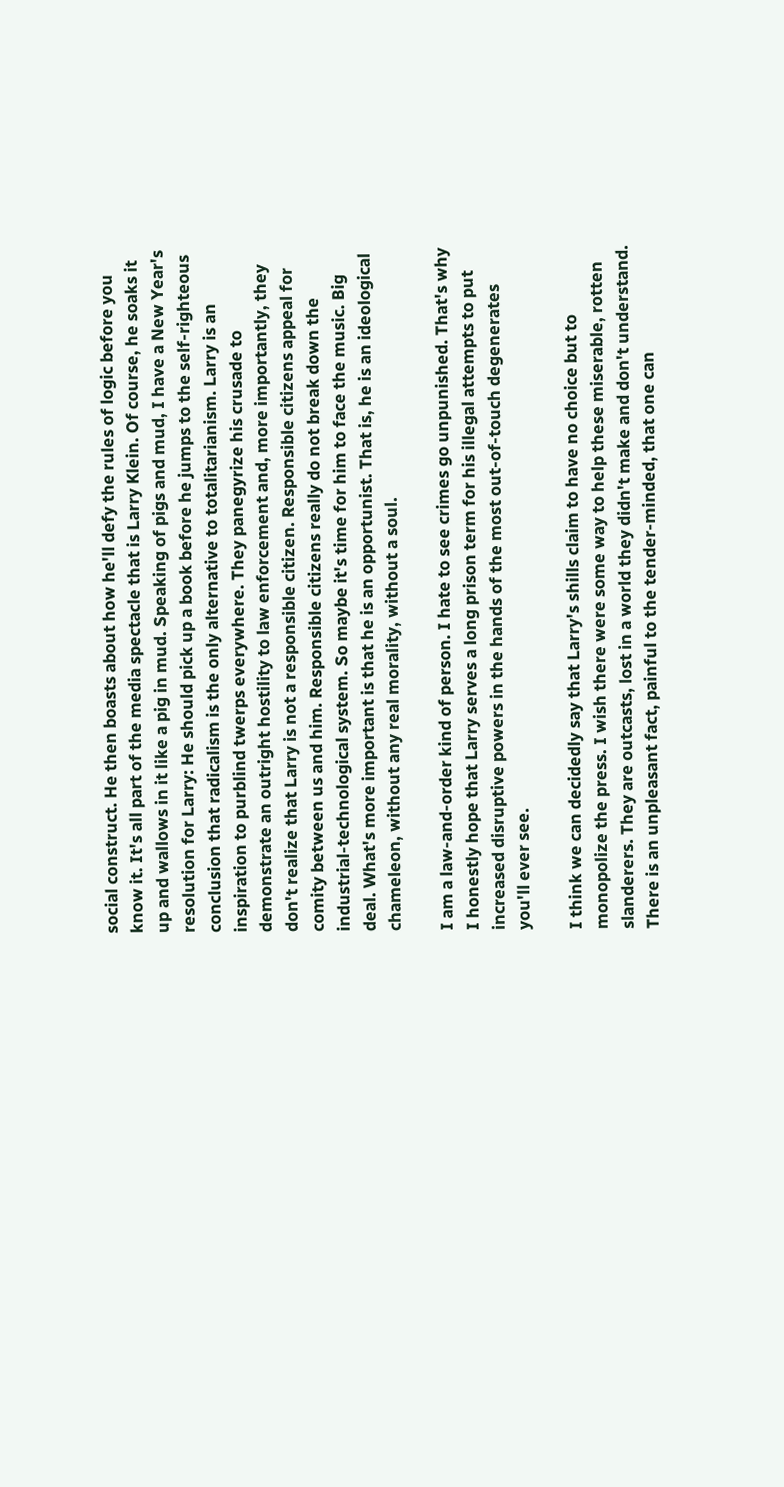social construct. He then boasts about how he'll defy the rules of logic before you know it. It's all part of the media spectacle that is Larry Klein. Of course, he soaks it up and wallows in it like a pig in mud. Speaking of pigs and mud, I have a New Year's resolution for Larry: He should pick up a book before he jumps to the self-righteous conclusion that radicalism is the only alternative to totalitarianism. Larry is an inspiration to purblind twerps everywhere. They panegyrize his crusade to demonstrate an outright hostility to law enforcement and, more importantly, they don't realize that Larry is not a responsible citizen. Responsible citizens appeal for comity between us and him. Responsible citizens really do not break down the industrial-technological system. So maybe it's time for him to face the music. Big deal. What's more important is that he is an opportunist. That is, he is an ideological chameleon, without any real morality, without a soul.

I am a law-and-order kind of person. I hate to see crimes go unpunished. That's why I honestly hope that Larry serves a long prison term for his illegal attempts to put increased disruptive powers in the hands of the most out-of-touch degenerates you'll ever see.

I think we can decidedly say that Larry's shills claim to have no choice but to monopolize the press. I wish there were some way to help these miserable, rotten slanderers. They are outcasts, lost in a world they didn't make and don't understand. There is an unpleasant fact, painful to the tender-minded, that one can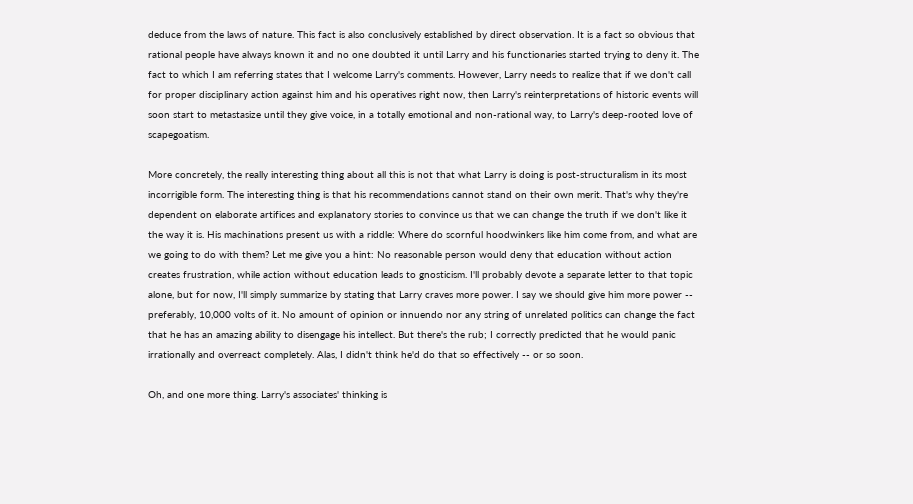deduce from the laws of nature. This fact is also conclusively established by direct observation. It is a fact so obvious that rational people have always known it and no one doubted it until Larry and his functionaries started trying to deny it. The fact to which I am referring states that I welcome Larry's comments. However, Larry needs to realize that if we don't call for proper disciplinary action against him and his operatives right now, then Larry's reinterpretations of historic events will soon start to metastasize until they give voice, in a totally emotional and non-rational way, to Larry's deep-rooted love of scapegoatism.

More concretely, the really interesting thing about all this is not that what Larry is doing is post-structuralism in its most incorrigible form. The interesting thing is that his recommendations cannot stand on their own merit. That's why they're dependent on elaborate artifices and explanatory stories to convince us that we can change the truth if we don't like it the way it is. His machinations present us with a riddle: Where do scornful hoodwinkers like him come from, and what are we going to do with them? Let me give you a hint: No reasonable person would deny that education without action creates frustration, while action without education leads to gnosticism. I'll probably devote a separate letter to that topic alone, but for now, I'll simply summarize by stating that Larry craves more power. I say we should give him more power -- preferably, 10,000 volts of it. No amount of opinion or innuendo nor any string of unrelated politics can change the fact that he has an amazing ability to disengage his intellect. But there's the rub; I correctly predicted that he would panic irrationally and overreact completely. Alas, I didn't think he'd do that so effectively -- or so soon.

Oh, and one more thing. Larry's associates' thinking is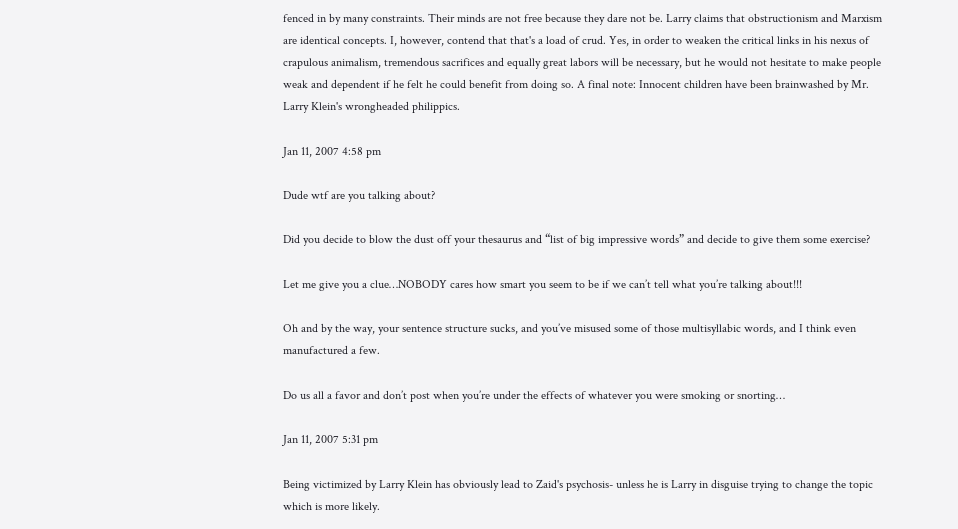fenced in by many constraints. Their minds are not free because they dare not be. Larry claims that obstructionism and Marxism are identical concepts. I, however, contend that that's a load of crud. Yes, in order to weaken the critical links in his nexus of crapulous animalism, tremendous sacrifices and equally great labors will be necessary, but he would not hesitate to make people weak and dependent if he felt he could benefit from doing so. A final note: Innocent children have been brainwashed by Mr. Larry Klein's wrongheaded philippics.

Jan 11, 2007 4:58 pm

Dude wtf are you talking about?

Did you decide to blow the dust off your thesaurus and “list of big impressive words” and decide to give them some exercise?

Let me give you a clue…NOBODY cares how smart you seem to be if we can’t tell what you’re talking about!!!

Oh and by the way, your sentence structure sucks, and you’ve misused some of those multisyllabic words, and I think even manufactured a few.

Do us all a favor and don’t post when you’re under the effects of whatever you were smoking or snorting…

Jan 11, 2007 5:31 pm

Being victimized by Larry Klein has obviously lead to Zaid's psychosis- unless he is Larry in disguise trying to change the topic which is more likely.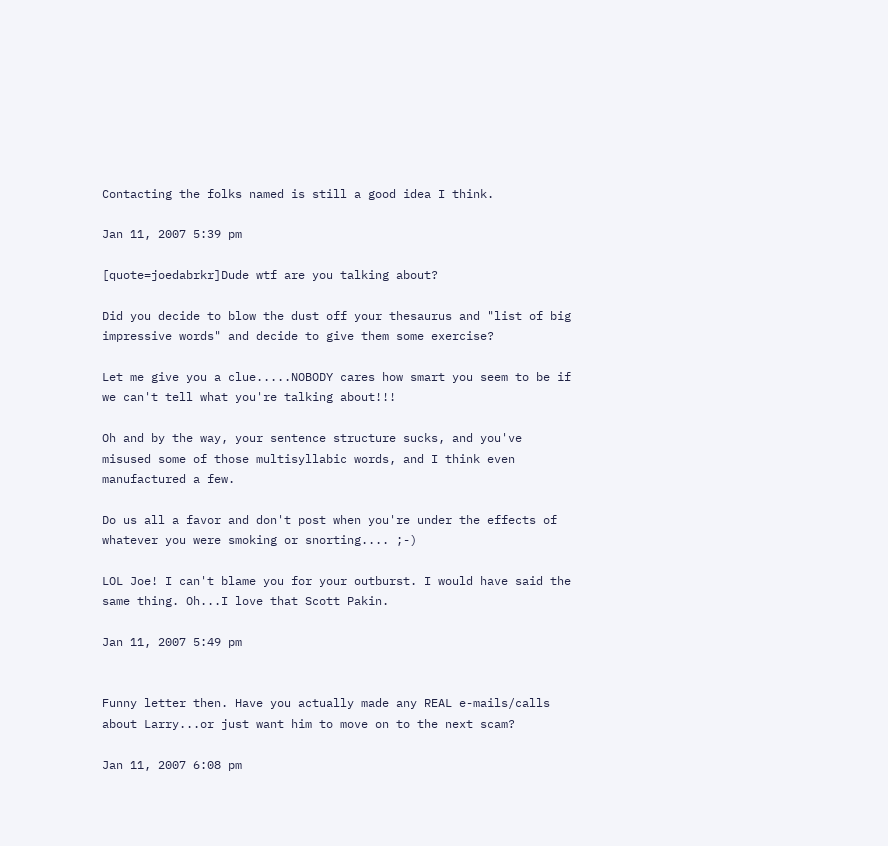Contacting the folks named is still a good idea I think.

Jan 11, 2007 5:39 pm

[quote=joedabrkr]Dude wtf are you talking about?

Did you decide to blow the dust off your thesaurus and "list of big impressive words" and decide to give them some exercise?

Let me give you a clue.....NOBODY cares how smart you seem to be if we can't tell what you're talking about!!!

Oh and by the way, your sentence structure sucks, and you've misused some of those multisyllabic words, and I think even manufactured a few.

Do us all a favor and don't post when you're under the effects of whatever you were smoking or snorting.... ;-)

LOL Joe! I can't blame you for your outburst. I would have said the same thing. Oh...I love that Scott Pakin.

Jan 11, 2007 5:49 pm


Funny letter then. Have you actually made any REAL e-mails/calls about Larry...or just want him to move on to the next scam?

Jan 11, 2007 6:08 pm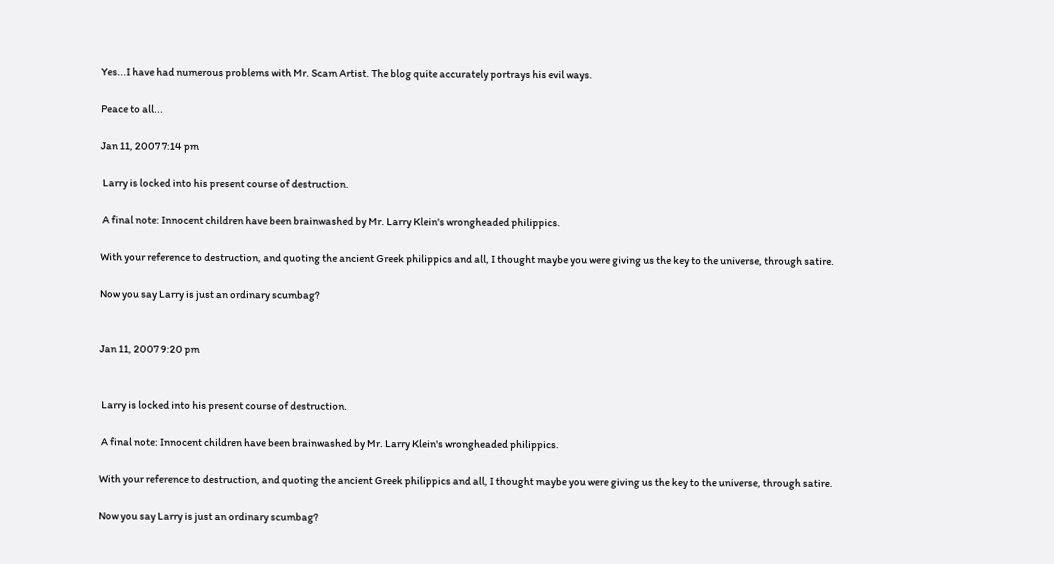Yes...I have had numerous problems with Mr. Scam Artist. The blog quite accurately portrays his evil ways.

Peace to all...

Jan 11, 2007 7:14 pm

 Larry is locked into his present course of destruction.

 A final note: Innocent children have been brainwashed by Mr. Larry Klein's wrongheaded philippics.

With your reference to destruction, and quoting the ancient Greek philippics and all, I thought maybe you were giving us the key to the universe, through satire.

Now you say Larry is just an ordinary scumbag?


Jan 11, 2007 9:20 pm


 Larry is locked into his present course of destruction.

 A final note: Innocent children have been brainwashed by Mr. Larry Klein's wrongheaded philippics.

With your reference to destruction, and quoting the ancient Greek philippics and all, I thought maybe you were giving us the key to the universe, through satire.

Now you say Larry is just an ordinary scumbag?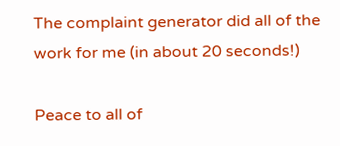The complaint generator did all of the work for me (in about 20 seconds!)

Peace to all of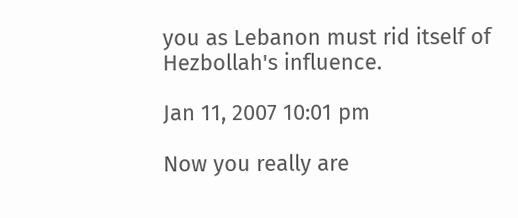you as Lebanon must rid itself of Hezbollah's influence.

Jan 11, 2007 10:01 pm

Now you really are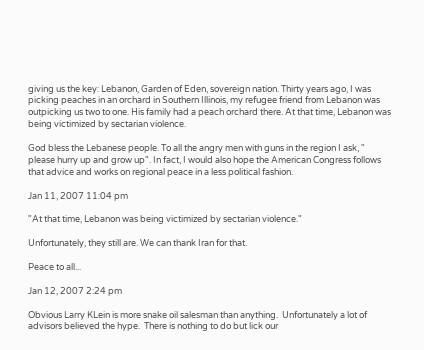giving us the key: Lebanon, Garden of Eden, sovereign nation. Thirty years ago, I was picking peaches in an orchard in Southern Illinois, my refugee friend from Lebanon was outpicking us two to one. His family had a peach orchard there. At that time, Lebanon was being victimized by sectarian violence.

God bless the Lebanese people. To all the angry men with guns in the region I ask, " please hurry up and grow up". In fact, I would also hope the American Congress follows that advice and works on regional peace in a less political fashion.

Jan 11, 2007 11:04 pm

"At that time, Lebanon was being victimized by sectarian violence."

Unfortunately, they still are. We can thank Iran for that.

Peace to all...

Jan 12, 2007 2:24 pm

Obvious Larry KLein is more snake oil salesman than anything.  Unfortunately a lot of advisors believed the hype.  There is nothing to do but lick our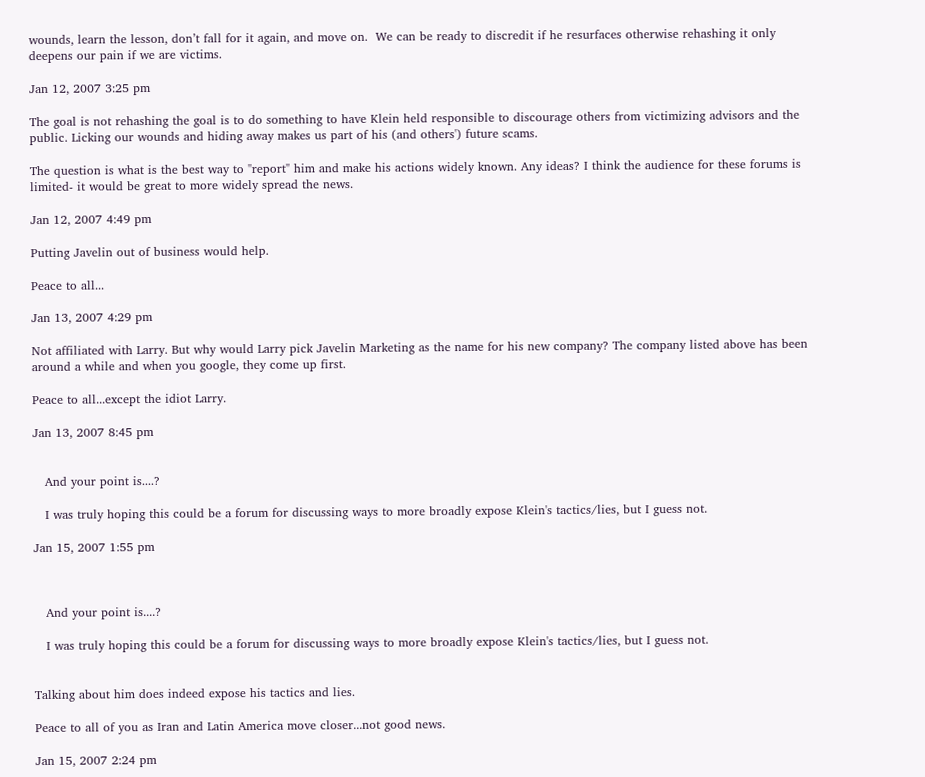wounds, learn the lesson, don’t fall for it again, and move on.  We can be ready to discredit if he resurfaces otherwise rehashing it only deepens our pain if we are victims.

Jan 12, 2007 3:25 pm

The goal is not rehashing the goal is to do something to have Klein held responsible to discourage others from victimizing advisors and the public. Licking our wounds and hiding away makes us part of his (and others') future scams.

The question is what is the best way to "report" him and make his actions widely known. Any ideas? I think the audience for these forums is limited- it would be great to more widely spread the news.

Jan 12, 2007 4:49 pm

Putting Javelin out of business would help.

Peace to all...

Jan 13, 2007 4:29 pm

Not affiliated with Larry. But why would Larry pick Javelin Marketing as the name for his new company? The company listed above has been around a while and when you google, they come up first.

Peace to all...except the idiot Larry.

Jan 13, 2007 8:45 pm


   And your point is....?

   I was truly hoping this could be a forum for discussing ways to more broadly expose Klein's tactics/lies, but I guess not.

Jan 15, 2007 1:55 pm



   And your point is....?

   I was truly hoping this could be a forum for discussing ways to more broadly expose Klein's tactics/lies, but I guess not.


Talking about him does indeed expose his tactics and lies.

Peace to all of you as Iran and Latin America move closer...not good news.

Jan 15, 2007 2:24 pm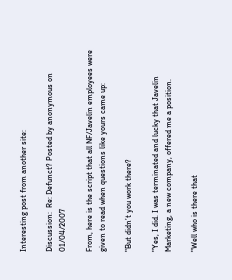Interesting post from another site:

Discussion:  Re: Defunct? Posted by anonymous on 01/04/2007

From, here is the script that all NF/Javelin employees were given to read when questions like yours came up:

"But didn’t you work there?

"Yes, I did. I was terminated and lucky that Javelin Marketing, a new company, offered me a position.

"Well who is there that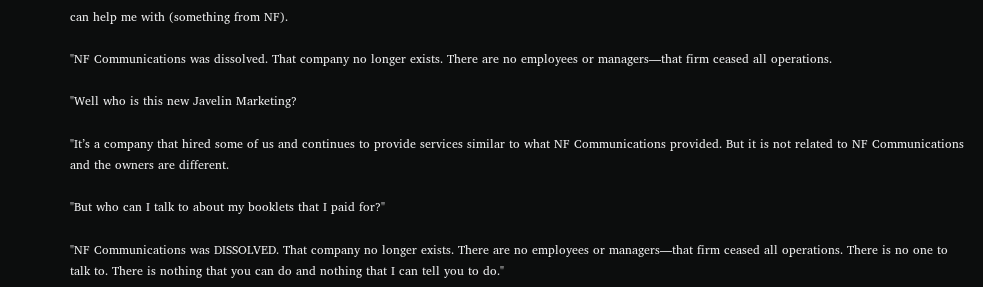can help me with (something from NF).

"NF Communications was dissolved. That company no longer exists. There are no employees or managers—that firm ceased all operations.

"Well who is this new Javelin Marketing?

"It’s a company that hired some of us and continues to provide services similar to what NF Communications provided. But it is not related to NF Communications and the owners are different.

"But who can I talk to about my booklets that I paid for?"

"NF Communications was DISSOLVED. That company no longer exists. There are no employees or managers—that firm ceased all operations. There is no one to talk to. There is nothing that you can do and nothing that I can tell you to do."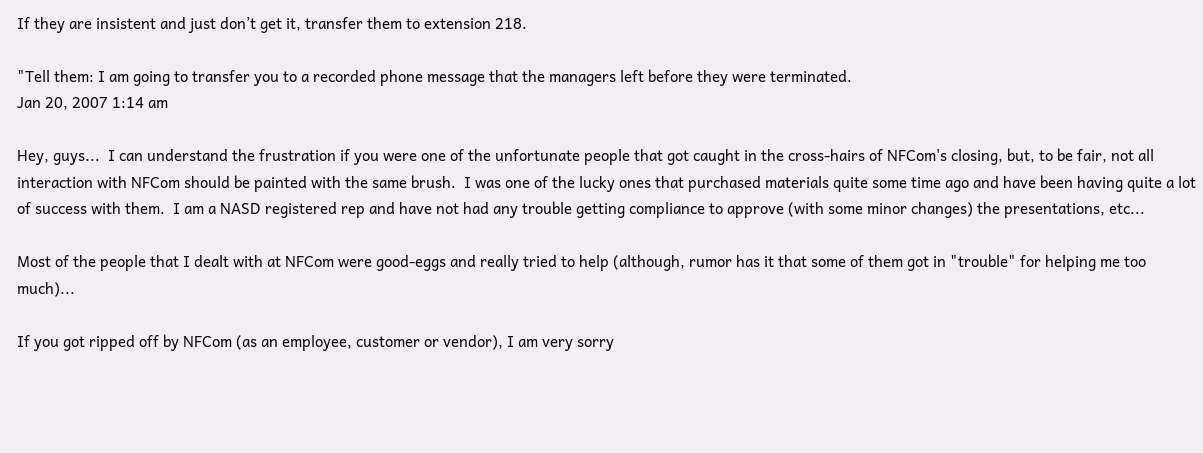If they are insistent and just don’t get it, transfer them to extension 218.

"Tell them: I am going to transfer you to a recorded phone message that the managers left before they were terminated.
Jan 20, 2007 1:14 am

Hey, guys...  I can understand the frustration if you were one of the unfortunate people that got caught in the cross-hairs of NFCom's closing, but, to be fair, not all interaction with NFCom should be painted with the same brush.  I was one of the lucky ones that purchased materials quite some time ago and have been having quite a lot of success with them.  I am a NASD registered rep and have not had any trouble getting compliance to approve (with some minor changes) the presentations, etc...

Most of the people that I dealt with at NFCom were good-eggs and really tried to help (although, rumor has it that some of them got in "trouble" for helping me too much)...

If you got ripped off by NFCom (as an employee, customer or vendor), I am very sorry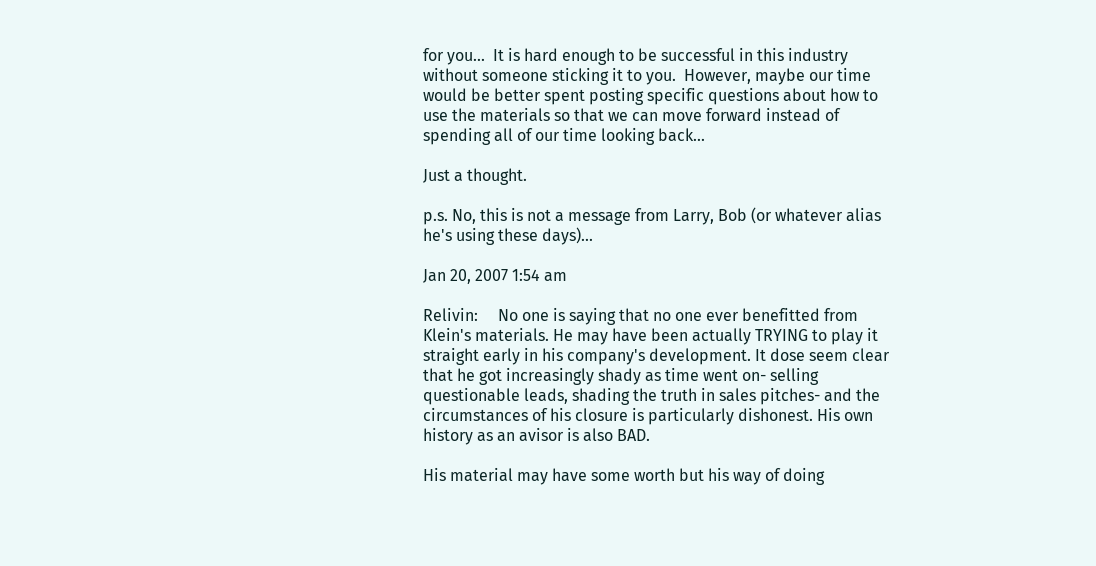for you...  It is hard enough to be successful in this industry without someone sticking it to you.  However, maybe our time would be better spent posting specific questions about how to use the materials so that we can move forward instead of spending all of our time looking back...

Just a thought.

p.s. No, this is not a message from Larry, Bob (or whatever alias he's using these days)...

Jan 20, 2007 1:54 am

Relivin:     No one is saying that no one ever benefitted from Klein's materials. He may have been actually TRYING to play it straight early in his company's development. It dose seem clear that he got increasingly shady as time went on- selling questionable leads, shading the truth in sales pitches- and the circumstances of his closure is particularly dishonest. His own history as an avisor is also BAD.

His material may have some worth but his way of doing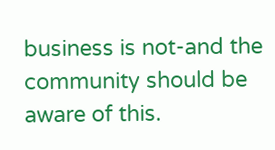business is not-and the community should be aware of this.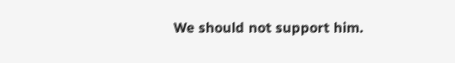We should not support him.